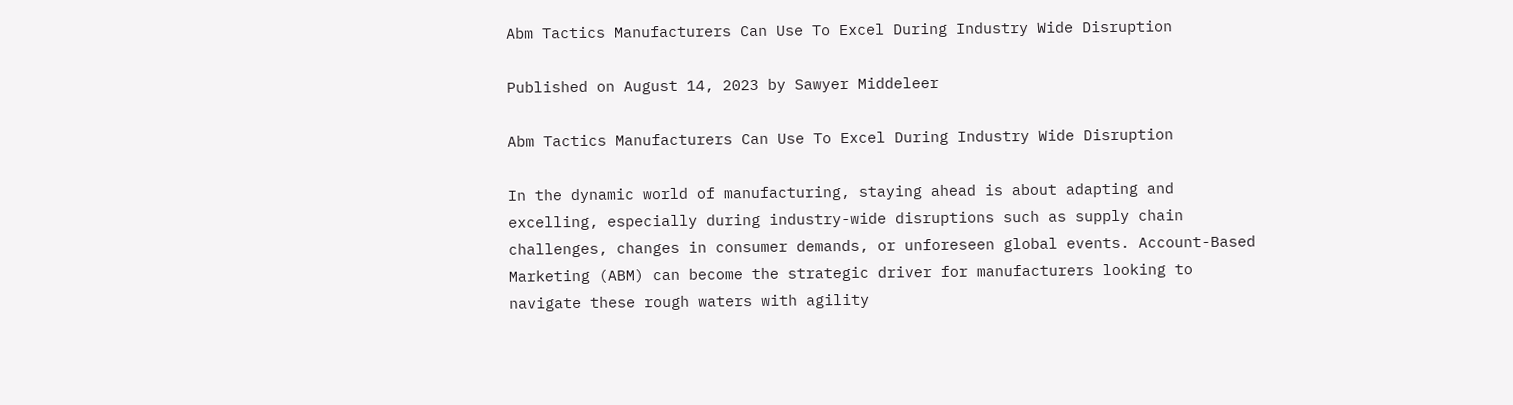Abm Tactics Manufacturers Can Use To Excel During Industry Wide Disruption

Published on August 14, 2023 by Sawyer Middeleer

Abm Tactics Manufacturers Can Use To Excel During Industry Wide Disruption

In the dynamic world of manufacturing, staying ahead is about adapting and excelling, especially during industry-wide disruptions such as supply chain challenges, changes in consumer demands, or unforeseen global events. Account-Based Marketing (ABM) can become the strategic driver for manufacturers looking to navigate these rough waters with agility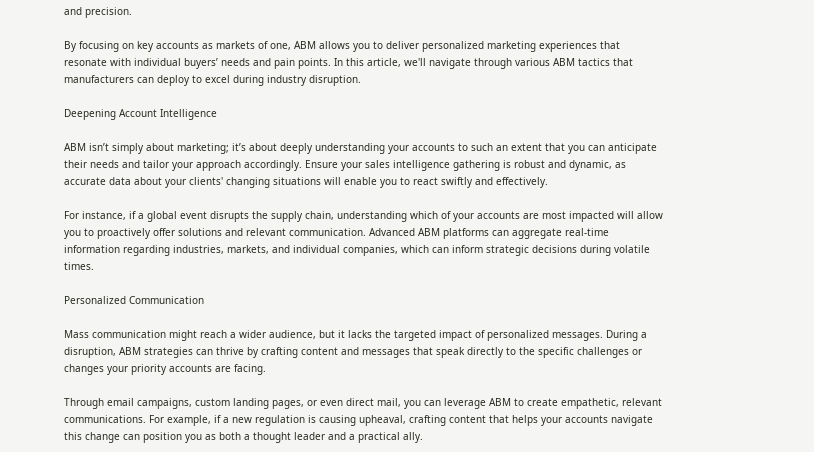and precision.

By focusing on key accounts as markets of one, ABM allows you to deliver personalized marketing experiences that resonate with individual buyers’ needs and pain points. In this article, we'll navigate through various ABM tactics that manufacturers can deploy to excel during industry disruption.

Deepening Account Intelligence

ABM isn’t simply about marketing; it’s about deeply understanding your accounts to such an extent that you can anticipate their needs and tailor your approach accordingly. Ensure your sales intelligence gathering is robust and dynamic, as accurate data about your clients' changing situations will enable you to react swiftly and effectively.

For instance, if a global event disrupts the supply chain, understanding which of your accounts are most impacted will allow you to proactively offer solutions and relevant communication. Advanced ABM platforms can aggregate real-time information regarding industries, markets, and individual companies, which can inform strategic decisions during volatile times.

Personalized Communication

Mass communication might reach a wider audience, but it lacks the targeted impact of personalized messages. During a disruption, ABM strategies can thrive by crafting content and messages that speak directly to the specific challenges or changes your priority accounts are facing.

Through email campaigns, custom landing pages, or even direct mail, you can leverage ABM to create empathetic, relevant communications. For example, if a new regulation is causing upheaval, crafting content that helps your accounts navigate this change can position you as both a thought leader and a practical ally.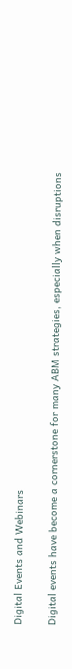Digital Events and Webinars

Digital events have become a cornerstone for many ABM strategies, especially when disruptions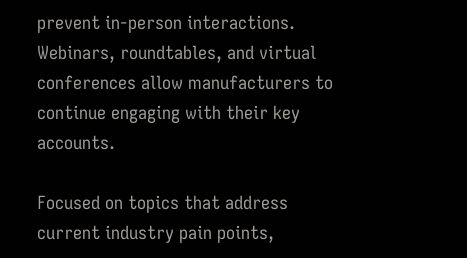prevent in-person interactions. Webinars, roundtables, and virtual conferences allow manufacturers to continue engaging with their key accounts.

Focused on topics that address current industry pain points,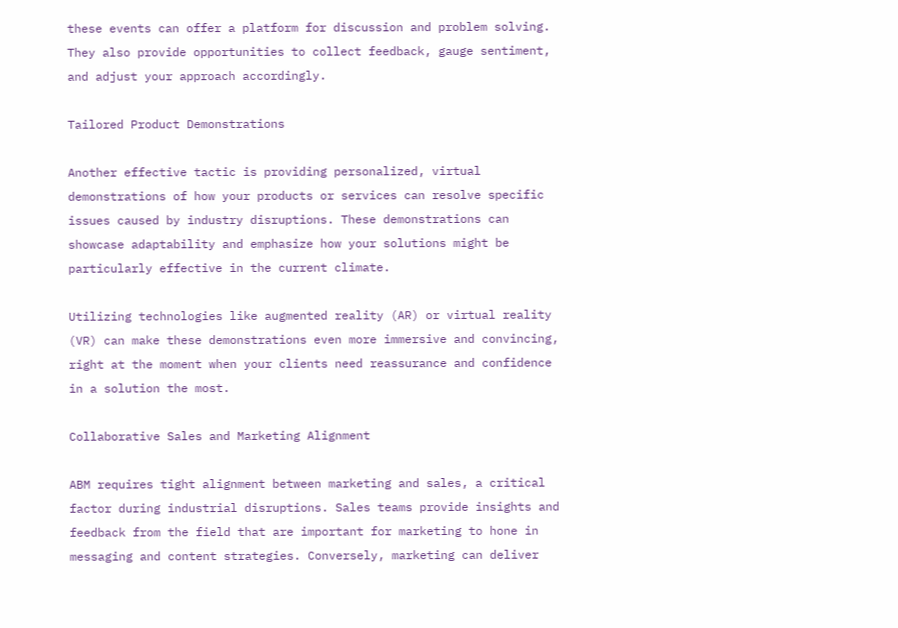these events can offer a platform for discussion and problem solving. They also provide opportunities to collect feedback, gauge sentiment, and adjust your approach accordingly.

Tailored Product Demonstrations

Another effective tactic is providing personalized, virtual demonstrations of how your products or services can resolve specific issues caused by industry disruptions. These demonstrations can showcase adaptability and emphasize how your solutions might be particularly effective in the current climate.

Utilizing technologies like augmented reality (AR) or virtual reality (VR) can make these demonstrations even more immersive and convincing, right at the moment when your clients need reassurance and confidence in a solution the most.

Collaborative Sales and Marketing Alignment

ABM requires tight alignment between marketing and sales, a critical factor during industrial disruptions. Sales teams provide insights and feedback from the field that are important for marketing to hone in messaging and content strategies. Conversely, marketing can deliver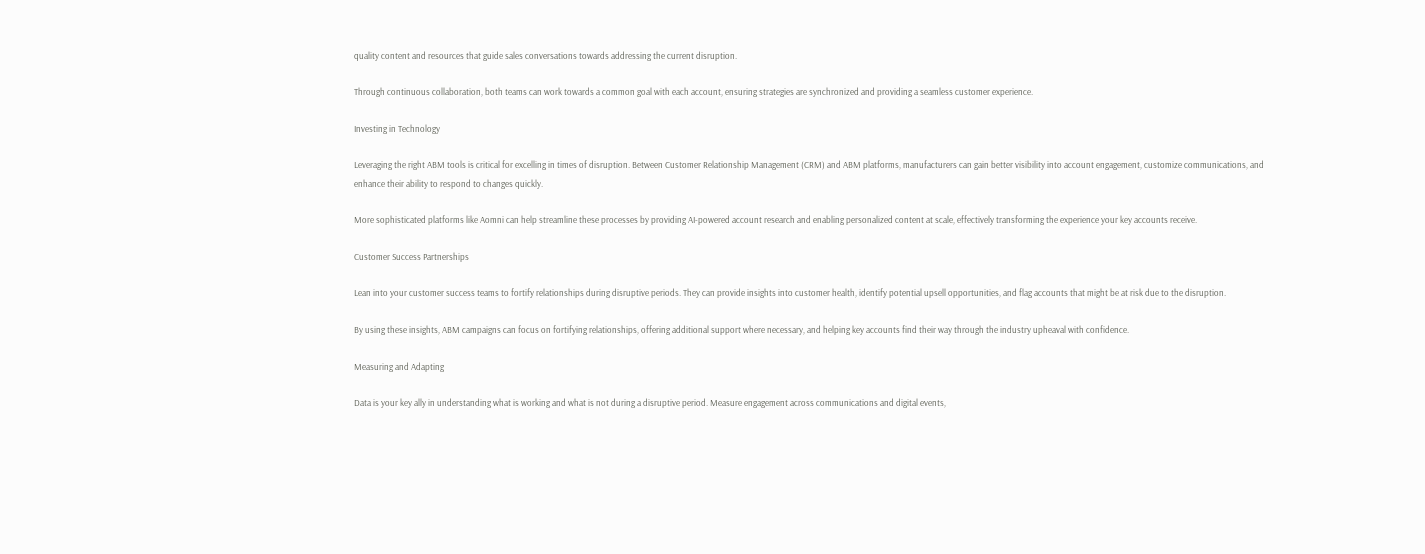quality content and resources that guide sales conversations towards addressing the current disruption.

Through continuous collaboration, both teams can work towards a common goal with each account, ensuring strategies are synchronized and providing a seamless customer experience.

Investing in Technology

Leveraging the right ABM tools is critical for excelling in times of disruption. Between Customer Relationship Management (CRM) and ABM platforms, manufacturers can gain better visibility into account engagement, customize communications, and enhance their ability to respond to changes quickly.

More sophisticated platforms like Aomni can help streamline these processes by providing AI-powered account research and enabling personalized content at scale, effectively transforming the experience your key accounts receive.

Customer Success Partnerships

Lean into your customer success teams to fortify relationships during disruptive periods. They can provide insights into customer health, identify potential upsell opportunities, and flag accounts that might be at risk due to the disruption.

By using these insights, ABM campaigns can focus on fortifying relationships, offering additional support where necessary, and helping key accounts find their way through the industry upheaval with confidence.

Measuring and Adapting

Data is your key ally in understanding what is working and what is not during a disruptive period. Measure engagement across communications and digital events,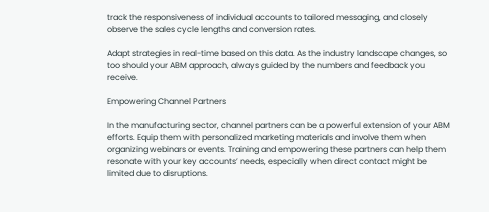track the responsiveness of individual accounts to tailored messaging, and closely observe the sales cycle lengths and conversion rates.

Adapt strategies in real-time based on this data. As the industry landscape changes, so too should your ABM approach, always guided by the numbers and feedback you receive.

Empowering Channel Partners

In the manufacturing sector, channel partners can be a powerful extension of your ABM efforts. Equip them with personalized marketing materials and involve them when organizing webinars or events. Training and empowering these partners can help them resonate with your key accounts’ needs, especially when direct contact might be limited due to disruptions.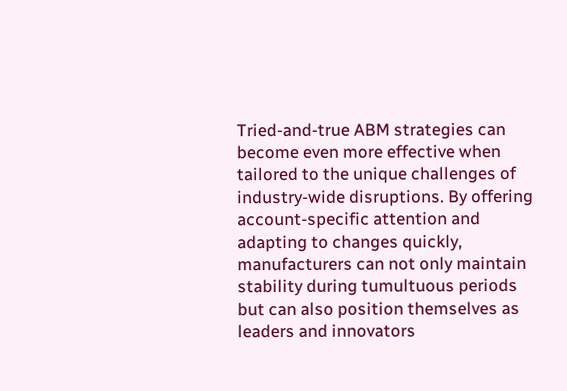Tried-and-true ABM strategies can become even more effective when tailored to the unique challenges of industry-wide disruptions. By offering account-specific attention and adapting to changes quickly, manufacturers can not only maintain stability during tumultuous periods but can also position themselves as leaders and innovators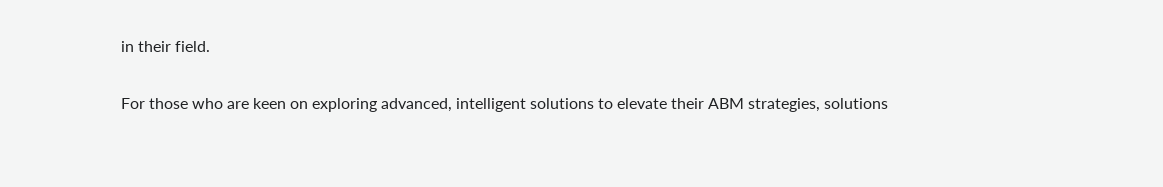in their field.

For those who are keen on exploring advanced, intelligent solutions to elevate their ABM strategies, solutions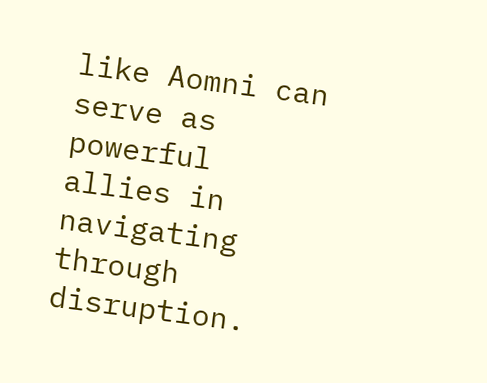like Aomni can serve as powerful allies in navigating through disruption.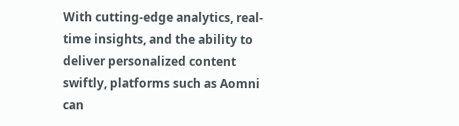With cutting-edge analytics, real-time insights, and the ability to deliver personalized content swiftly, platforms such as Aomni can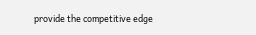provide the competitive edge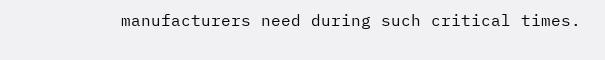manufacturers need during such critical times.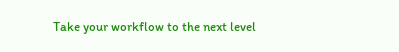Take your workflow to the next level